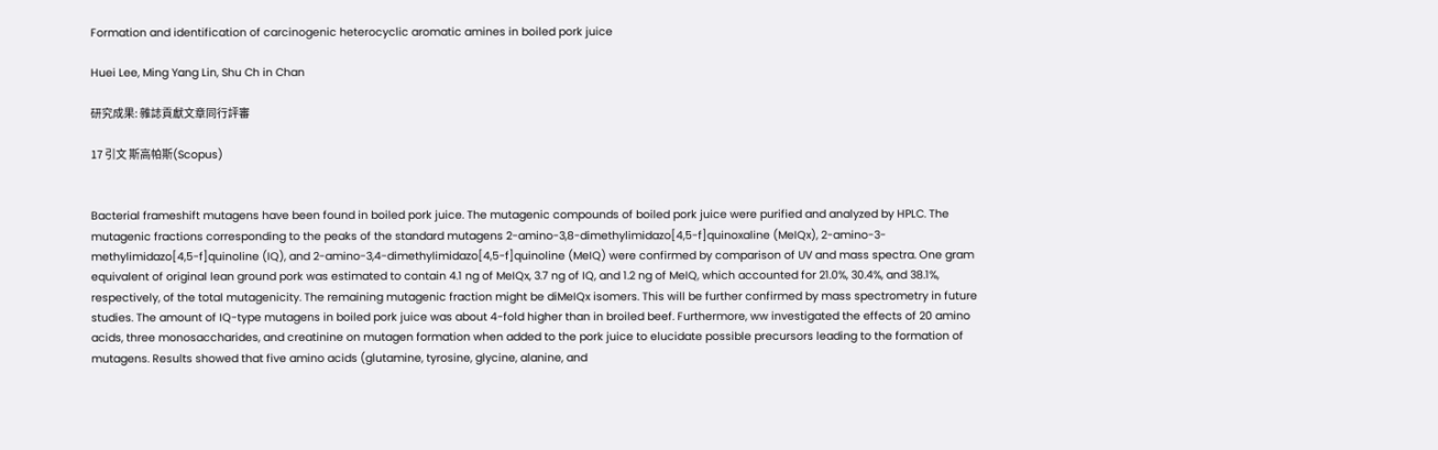Formation and identification of carcinogenic heterocyclic aromatic amines in boiled pork juice

Huei Lee, Ming Yang Lin, Shu Ch in Chan

研究成果: 雜誌貢獻文章同行評審

17 引文 斯高帕斯(Scopus)


Bacterial frameshift mutagens have been found in boiled pork juice. The mutagenic compounds of boiled pork juice were purified and analyzed by HPLC. The mutagenic fractions corresponding to the peaks of the standard mutagens 2-amino-3,8-dimethylimidazo[4,5-f]quinoxaline (MeIQx), 2-amino-3-methylimidazo[4,5-f]quinoline (IQ), and 2-amino-3,4-dimethylimidazo[4,5-f]quinoline (MeIQ) were confirmed by comparison of UV and mass spectra. One gram equivalent of original lean ground pork was estimated to contain 4.1 ng of MeIQx, 3.7 ng of IQ, and 1.2 ng of MeIQ, which accounted for 21.0%, 30.4%, and 38.1%, respectively, of the total mutagenicity. The remaining mutagenic fraction might be diMeIQx isomers. This will be further confirmed by mass spectrometry in future studies. The amount of IQ-type mutagens in boiled pork juice was about 4-fold higher than in broiled beef. Furthermore, ww investigated the effects of 20 amino acids, three monosaccharides, and creatinine on mutagen formation when added to the pork juice to elucidate possible precursors leading to the formation of mutagens. Results showed that five amino acids (glutamine, tyrosine, glycine, alanine, and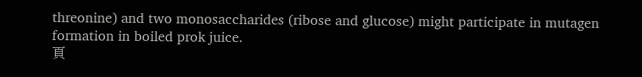threonine) and two monosaccharides (ribose and glucose) might participate in mutagen formation in boiled prok juice.
頁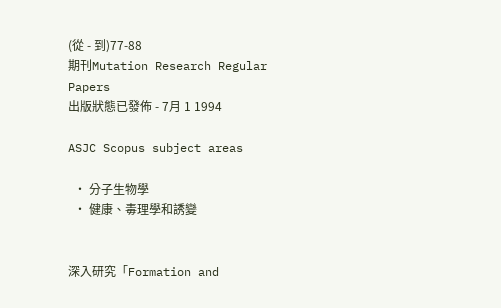(從 - 到)77-88
期刊Mutation Research Regular Papers
出版狀態已發佈 - 7月 1 1994

ASJC Scopus subject areas

  • 分子生物學
  • 健康、毒理學和誘變


深入研究「Formation and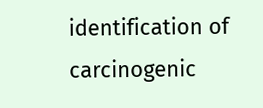identification of carcinogenic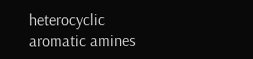heterocyclic aromatic amines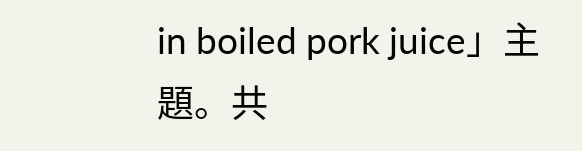in boiled pork juice」主題。共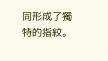同形成了獨特的指紋。